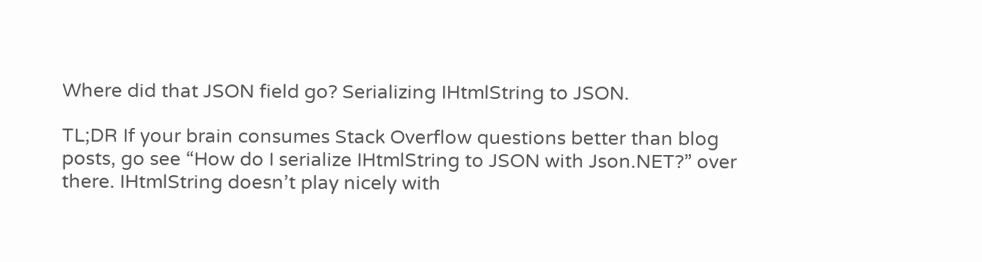Where did that JSON field go? Serializing IHtmlString to JSON.

TL;DR If your brain consumes Stack Overflow questions better than blog posts, go see “How do I serialize IHtmlString to JSON with Json.NET?” over there. IHtmlString doesn’t play nicely with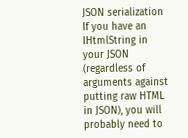JSON serialization If you have an IHtmlString in your JSON (regardless of arguments against putting raw HTML in JSON), you will probably need to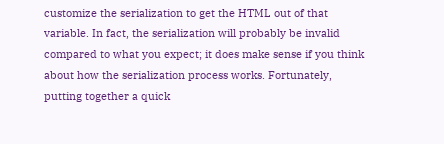customize the serialization to get the HTML out of that variable. In fact, the serialization will probably be invalid compared to what you expect; it does make sense if you think about how the serialization process works. Fortunately, putting together a quick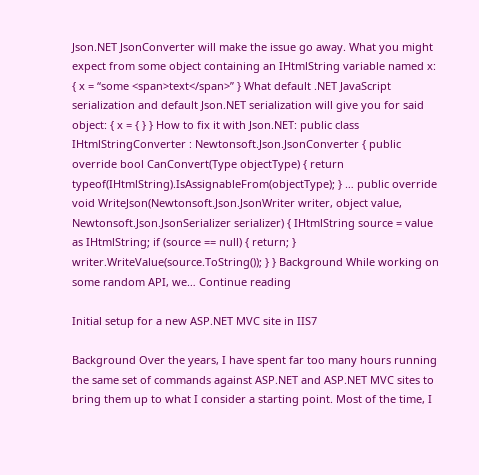Json.NET JsonConverter will make the issue go away. What you might expect from some object containing an IHtmlString variable named x: { x = “some <span>text</span>” } What default .NET JavaScript serialization and default Json.NET serialization will give you for said object: { x = { } } How to fix it with Json.NET: public class IHtmlStringConverter : Newtonsoft.Json.JsonConverter { public override bool CanConvert(Type objectType) { return typeof(IHtmlString).IsAssignableFrom(objectType); } … public override void WriteJson(Newtonsoft.Json.JsonWriter writer, object value, Newtonsoft.Json.JsonSerializer serializer) { IHtmlString source = value as IHtmlString; if (source == null) { return; } writer.WriteValue(source.ToString()); } } Background While working on some random API, we… Continue reading

Initial setup for a new ASP.NET MVC site in IIS7

Background Over the years, I have spent far too many hours running the same set of commands against ASP.NET and ASP.NET MVC sites to bring them up to what I consider a starting point. Most of the time, I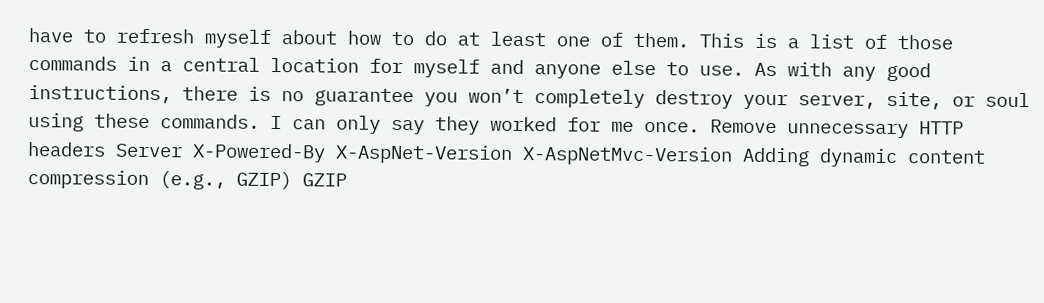have to refresh myself about how to do at least one of them. This is a list of those commands in a central location for myself and anyone else to use. As with any good instructions, there is no guarantee you won’t completely destroy your server, site, or soul using these commands. I can only say they worked for me once. Remove unnecessary HTTP headers Server X-Powered-By X-AspNet-Version X-AspNetMvc-Version Adding dynamic content compression (e.g., GZIP) GZIP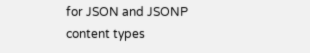for JSON and JSONP content types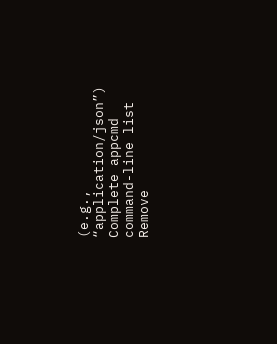(e.g., “application/json”) Complete appcmd command-line list Remove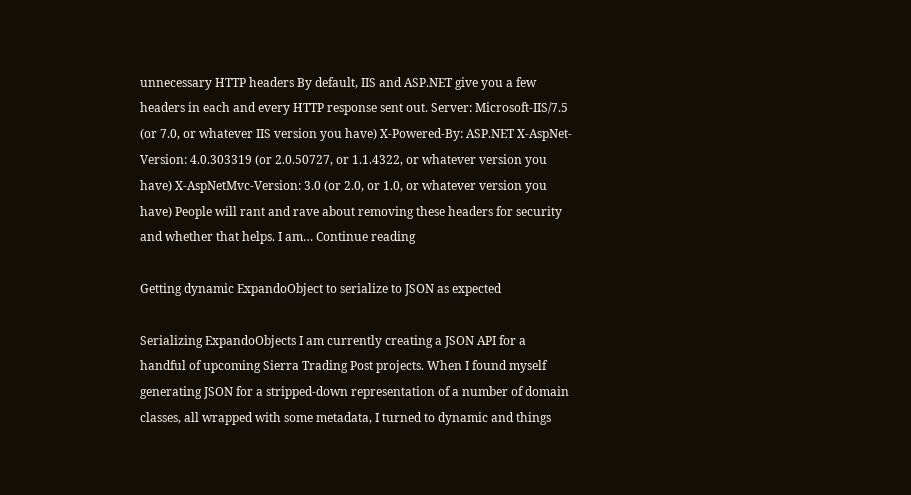unnecessary HTTP headers By default, IIS and ASP.NET give you a few headers in each and every HTTP response sent out. Server: Microsoft-IIS/7.5 (or 7.0, or whatever IIS version you have) X-Powered-By: ASP.NET X-AspNet-Version: 4.0.303319 (or 2.0.50727, or 1.1.4322, or whatever version you have) X-AspNetMvc-Version: 3.0 (or 2.0, or 1.0, or whatever version you have) People will rant and rave about removing these headers for security and whether that helps. I am… Continue reading

Getting dynamic ExpandoObject to serialize to JSON as expected

Serializing ExpandoObjects I am currently creating a JSON API for a handful of upcoming Sierra Trading Post projects. When I found myself generating JSON for a stripped-down representation of a number of domain classes, all wrapped with some metadata, I turned to dynamic and things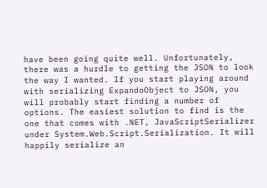have been going quite well. Unfortunately, there was a hurdle to getting the JSON to look the way I wanted. If you start playing around with serializing ExpandoObject to JSON, you will probably start finding a number of options. The easiest solution to find is the one that comes with .NET, JavaScriptSerializer under System.Web.Script.Serialization. It will happily serialize an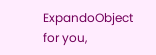ExpandoObject for you,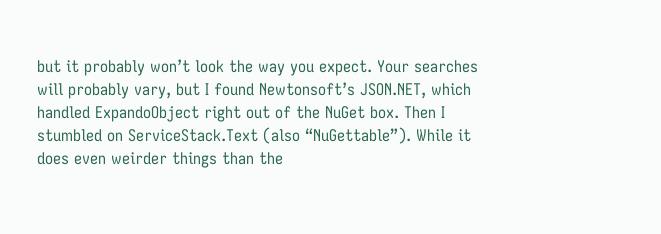but it probably won’t look the way you expect. Your searches will probably vary, but I found Newtonsoft’s JSON.NET, which handled ExpandoObject right out of the NuGet box. Then I stumbled on ServiceStack.Text (also “NuGettable”). While it does even weirder things than the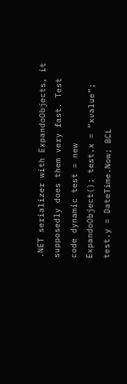.NET serializer with ExpandoObjects, it supposedly does them very fast. Test code dynamic test = new ExpandoObject(); test.x = “xvalue”; test.y = DateTime.Now; BCL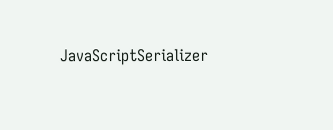JavaScriptSerializer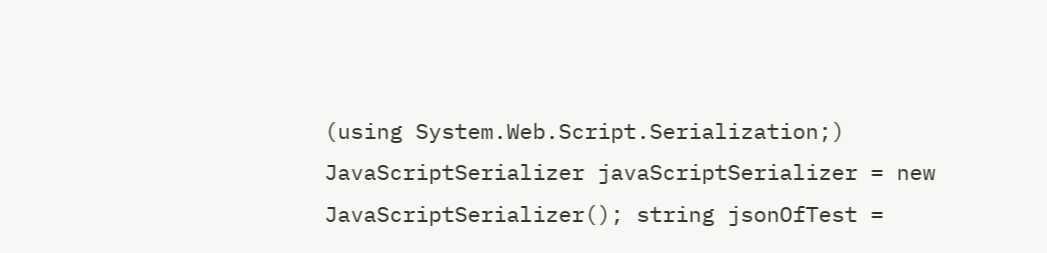(using System.Web.Script.Serialization;) JavaScriptSerializer javaScriptSerializer = new JavaScriptSerializer(); string jsonOfTest =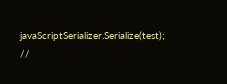javaScriptSerializer.Serialize(test); //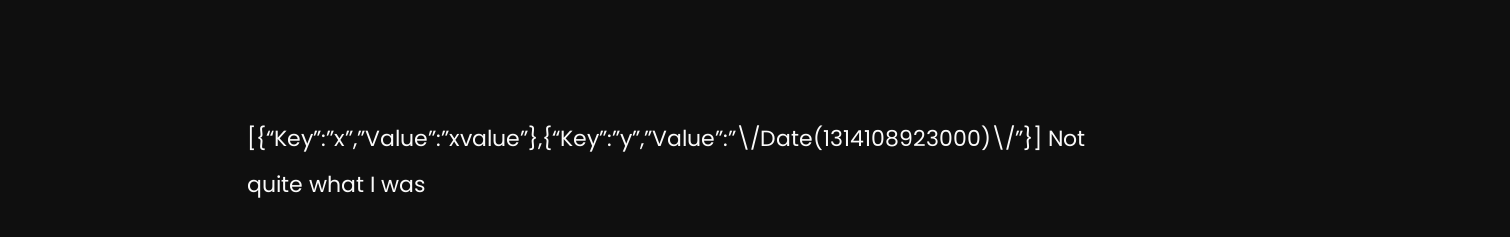[{“Key”:”x”,”Value”:”xvalue”},{“Key”:”y”,”Value”:”\/Date(1314108923000)\/”}] Not quite what I was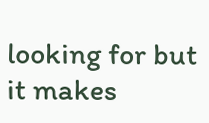looking for but it makes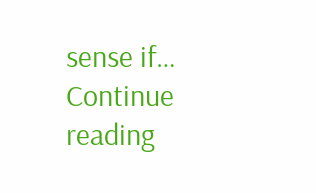sense if… Continue reading